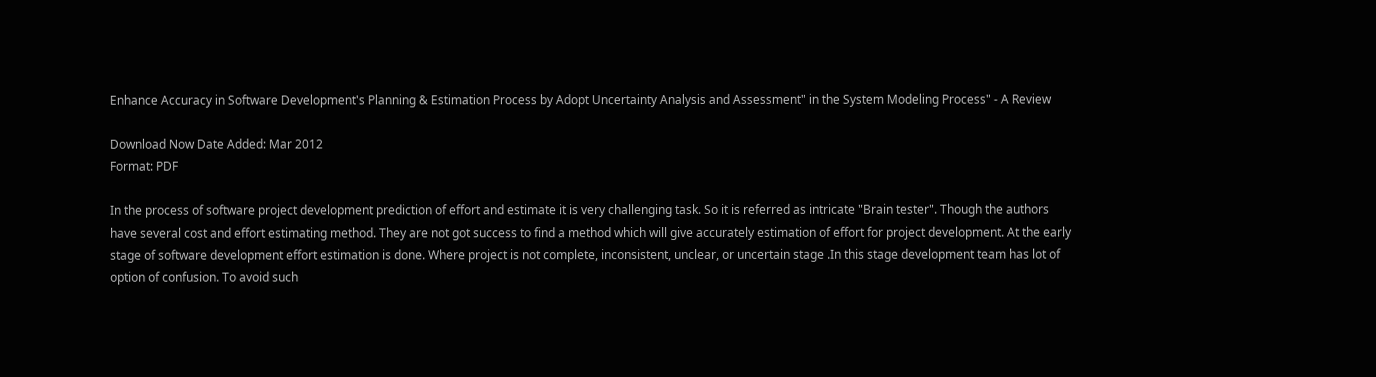Enhance Accuracy in Software Development's Planning & Estimation Process by Adopt Uncertainty Analysis and Assessment" in the System Modeling Process" - A Review

Download Now Date Added: Mar 2012
Format: PDF

In the process of software project development prediction of effort and estimate it is very challenging task. So it is referred as intricate "Brain tester". Though the authors have several cost and effort estimating method. They are not got success to find a method which will give accurately estimation of effort for project development. At the early stage of software development effort estimation is done. Where project is not complete, inconsistent, unclear, or uncertain stage .In this stage development team has lot of option of confusion. To avoid such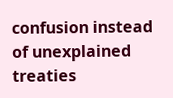confusion instead of unexplained treaties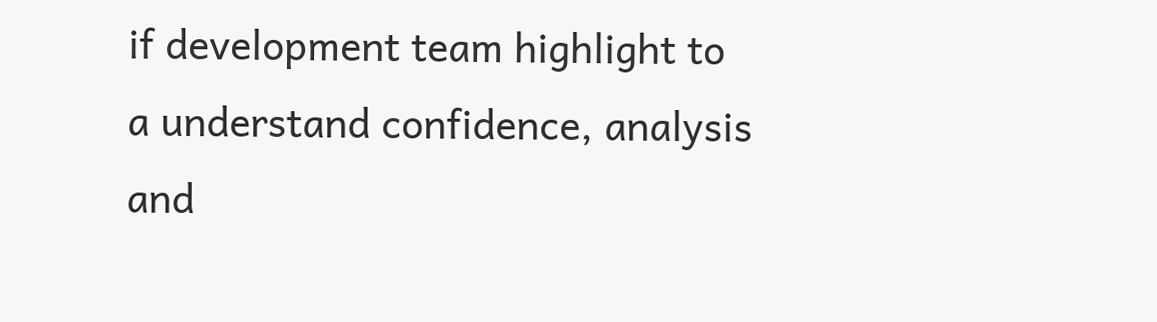if development team highlight to a understand confidence, analysis and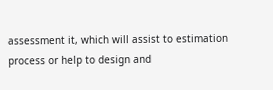assessment it, which will assist to estimation process or help to design and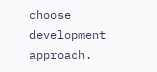choose development approach.